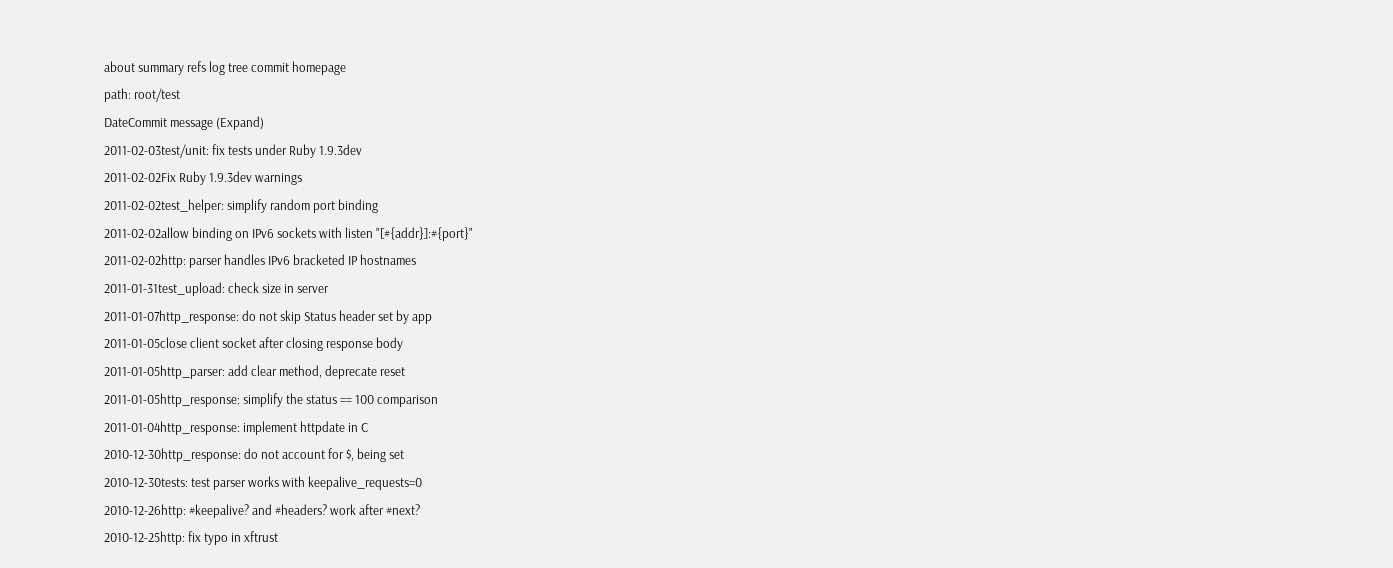about summary refs log tree commit homepage
path: root/test
DateCommit message (Expand)
2011-02-03test/unit: fix tests under Ruby 1.9.3dev
2011-02-02Fix Ruby 1.9.3dev warnings
2011-02-02test_helper: simplify random port binding
2011-02-02allow binding on IPv6 sockets with listen "[#{addr}]:#{port}"
2011-02-02http: parser handles IPv6 bracketed IP hostnames
2011-01-31test_upload: check size in server
2011-01-07http_response: do not skip Status header set by app
2011-01-05close client socket after closing response body
2011-01-05http_parser: add clear method, deprecate reset
2011-01-05http_response: simplify the status == 100 comparison
2011-01-04http_response: implement httpdate in C
2010-12-30http_response: do not account for $, being set
2010-12-30tests: test parser works with keepalive_requests=0
2010-12-26http: #keepalive? and #headers? work after #next?
2010-12-25http: fix typo in xftrust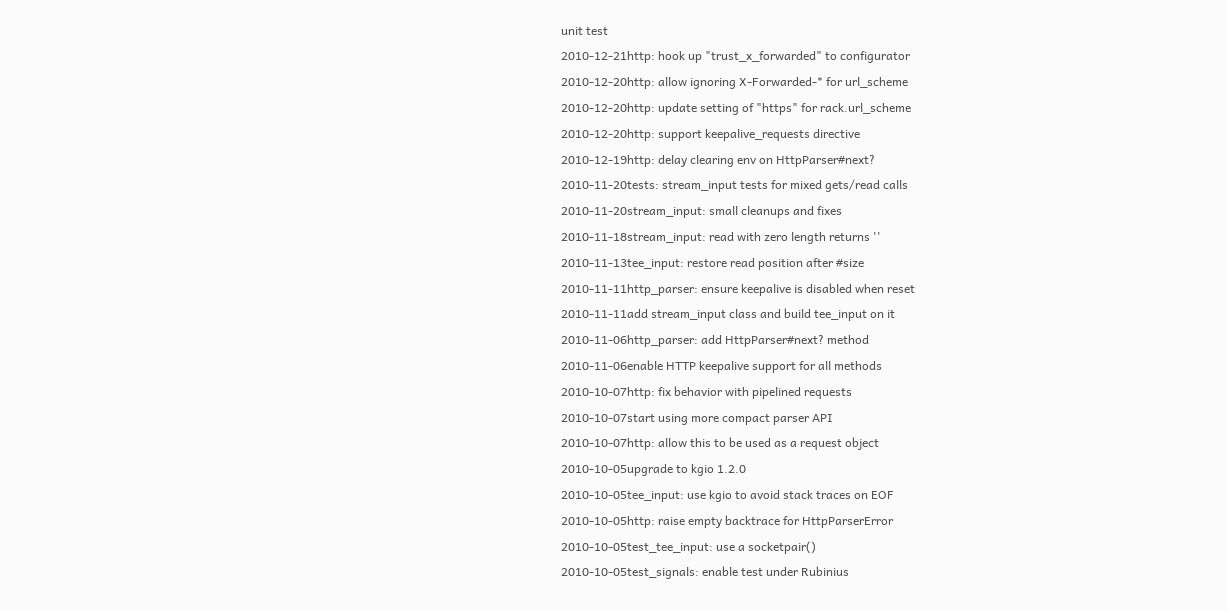unit test
2010-12-21http: hook up "trust_x_forwarded" to configurator
2010-12-20http: allow ignoring X-Forwarded-* for url_scheme
2010-12-20http: update setting of "https" for rack.url_scheme
2010-12-20http: support keepalive_requests directive
2010-12-19http: delay clearing env on HttpParser#next?
2010-11-20tests: stream_input tests for mixed gets/read calls
2010-11-20stream_input: small cleanups and fixes
2010-11-18stream_input: read with zero length returns ''
2010-11-13tee_input: restore read position after #size
2010-11-11http_parser: ensure keepalive is disabled when reset
2010-11-11add stream_input class and build tee_input on it
2010-11-06http_parser: add HttpParser#next? method
2010-11-06enable HTTP keepalive support for all methods
2010-10-07http: fix behavior with pipelined requests
2010-10-07start using more compact parser API
2010-10-07http: allow this to be used as a request object
2010-10-05upgrade to kgio 1.2.0
2010-10-05tee_input: use kgio to avoid stack traces on EOF
2010-10-05http: raise empty backtrace for HttpParserError
2010-10-05test_tee_input: use a socketpair()
2010-10-05test_signals: enable test under Rubinius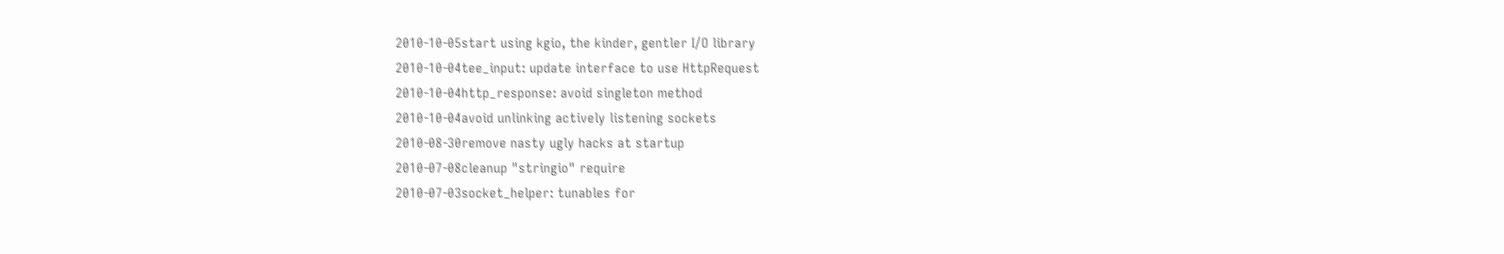2010-10-05start using kgio, the kinder, gentler I/O library
2010-10-04tee_input: update interface to use HttpRequest
2010-10-04http_response: avoid singleton method
2010-10-04avoid unlinking actively listening sockets
2010-08-30remove nasty ugly hacks at startup
2010-07-08cleanup "stringio" require
2010-07-03socket_helper: tunables for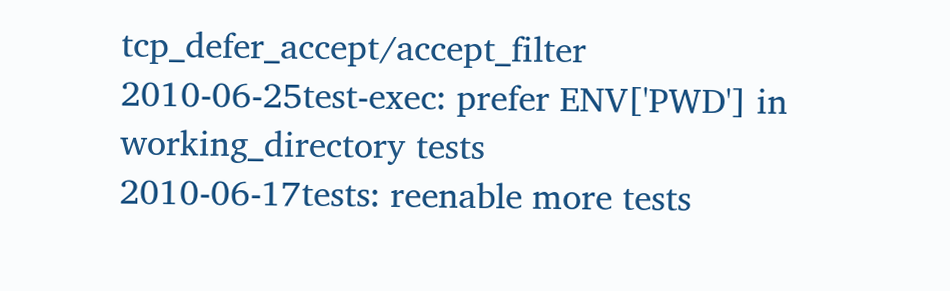tcp_defer_accept/accept_filter
2010-06-25test-exec: prefer ENV['PWD'] in working_directory tests
2010-06-17tests: reenable more tests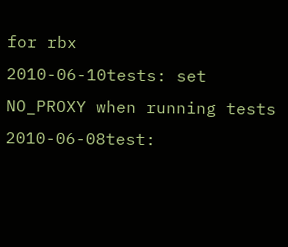for rbx
2010-06-10tests: set NO_PROXY when running tests
2010-06-08test: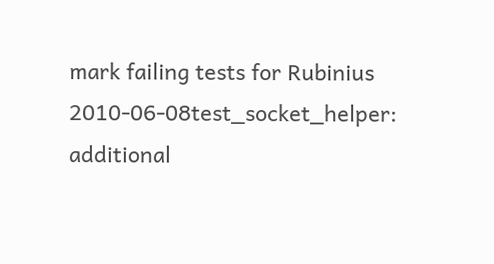mark failing tests for Rubinius
2010-06-08test_socket_helper: additional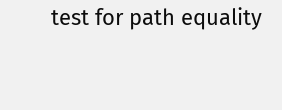test for path equality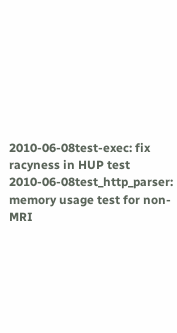2010-06-08test-exec: fix racyness in HUP test
2010-06-08test_http_parser: memory usage test for non-MRI